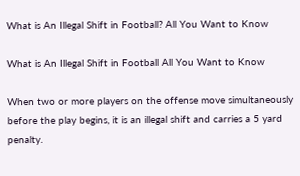What is An Illegal Shift in Football? All You Want to Know

What is An Illegal Shift in Football All You Want to Know

When two or more players on the offense move simultaneously before the play begins, it is an illegal shift and carries a 5 yard penalty.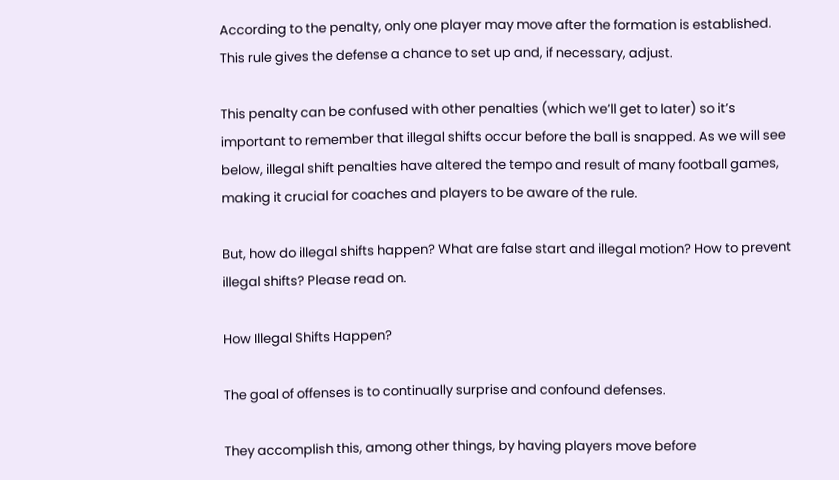According to the penalty, only one player may move after the formation is established. This rule gives the defense a chance to set up and, if necessary, adjust.

This penalty can be confused with other penalties (which we’ll get to later) so it’s important to remember that illegal shifts occur before the ball is snapped. As we will see below, illegal shift penalties have altered the tempo and result of many football games, making it crucial for coaches and players to be aware of the rule.

But, how do illegal shifts happen? What are false start and illegal motion? How to prevent illegal shifts? Please read on.

How Illegal Shifts Happen?

The goal of offenses is to continually surprise and confound defenses.

They accomplish this, among other things, by having players move before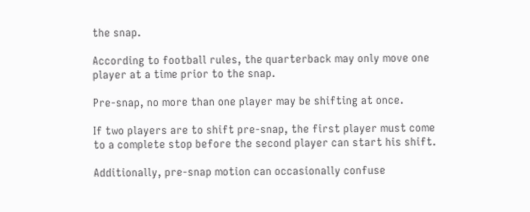the snap.

According to football rules, the quarterback may only move one player at a time prior to the snap.

Pre-snap, no more than one player may be shifting at once.

If two players are to shift pre-snap, the first player must come to a complete stop before the second player can start his shift.

Additionally, pre-snap motion can occasionally confuse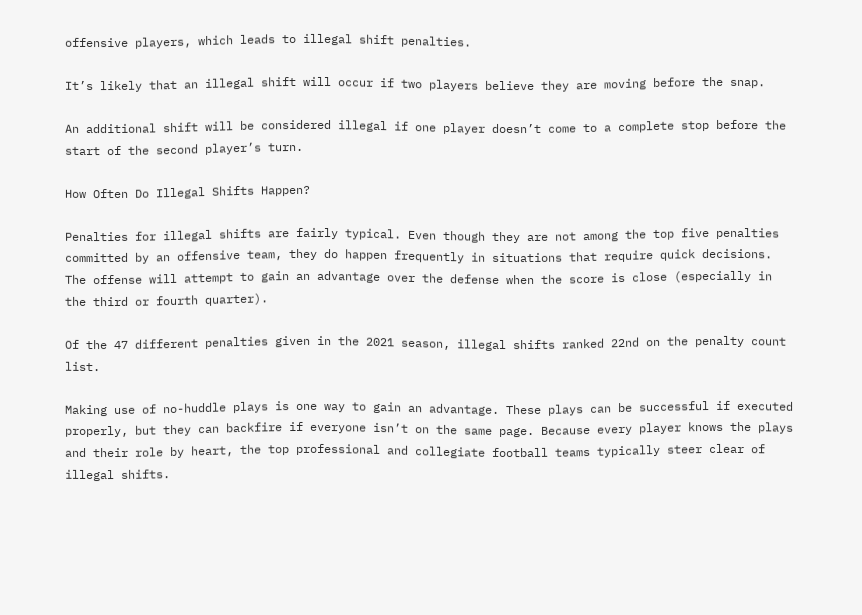offensive players, which leads to illegal shift penalties.

It’s likely that an illegal shift will occur if two players believe they are moving before the snap.

An additional shift will be considered illegal if one player doesn’t come to a complete stop before the start of the second player’s turn.

How Often Do Illegal Shifts Happen?

Penalties for illegal shifts are fairly typical. Even though they are not among the top five penalties committed by an offensive team, they do happen frequently in situations that require quick decisions. The offense will attempt to gain an advantage over the defense when the score is close (especially in the third or fourth quarter).

Of the 47 different penalties given in the 2021 season, illegal shifts ranked 22nd on the penalty count list.

Making use of no-huddle plays is one way to gain an advantage. These plays can be successful if executed properly, but they can backfire if everyone isn’t on the same page. Because every player knows the plays and their role by heart, the top professional and collegiate football teams typically steer clear of illegal shifts.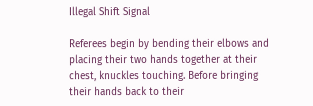Illegal Shift Signal

Referees begin by bending their elbows and placing their two hands together at their chest, knuckles touching. Before bringing their hands back to their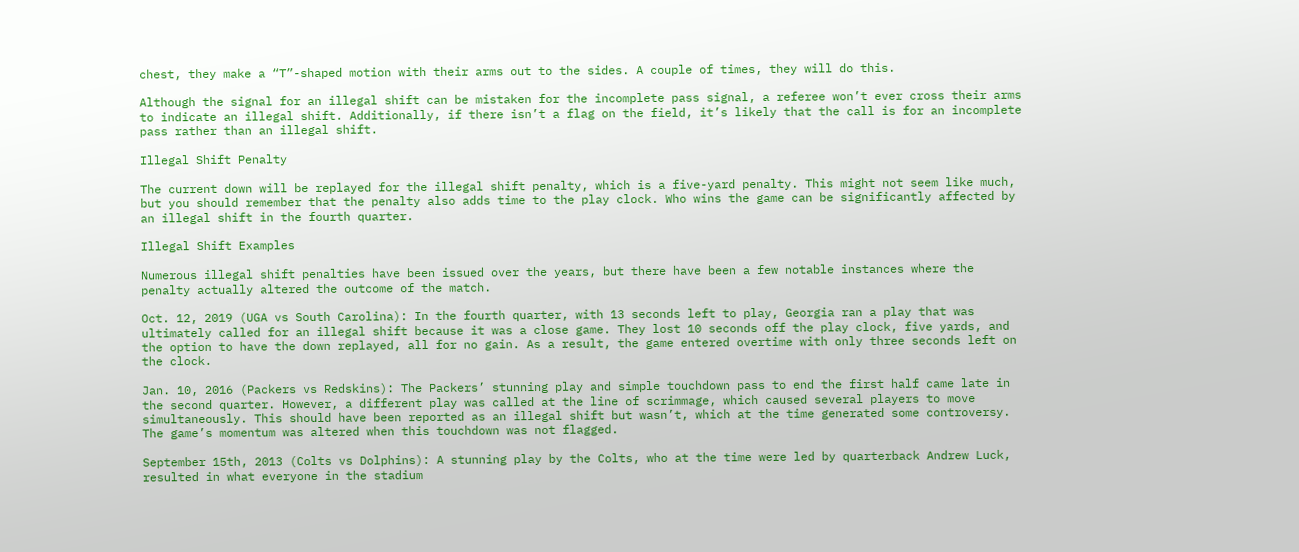chest, they make a “T”-shaped motion with their arms out to the sides. A couple of times, they will do this.

Although the signal for an illegal shift can be mistaken for the incomplete pass signal, a referee won’t ever cross their arms to indicate an illegal shift. Additionally, if there isn’t a flag on the field, it’s likely that the call is for an incomplete pass rather than an illegal shift.

Illegal Shift Penalty

The current down will be replayed for the illegal shift penalty, which is a five-yard penalty. This might not seem like much, but you should remember that the penalty also adds time to the play clock. Who wins the game can be significantly affected by an illegal shift in the fourth quarter.

Illegal Shift Examples

Numerous illegal shift penalties have been issued over the years, but there have been a few notable instances where the penalty actually altered the outcome of the match.

Oct. 12, 2019 (UGA vs South Carolina): In the fourth quarter, with 13 seconds left to play, Georgia ran a play that was ultimately called for an illegal shift because it was a close game. They lost 10 seconds off the play clock, five yards, and the option to have the down replayed, all for no gain. As a result, the game entered overtime with only three seconds left on the clock.

Jan. 10, 2016 (Packers vs Redskins): The Packers’ stunning play and simple touchdown pass to end the first half came late in the second quarter. However, a different play was called at the line of scrimmage, which caused several players to move simultaneously. This should have been reported as an illegal shift but wasn’t, which at the time generated some controversy. The game’s momentum was altered when this touchdown was not flagged.

September 15th, 2013 (Colts vs Dolphins): A stunning play by the Colts, who at the time were led by quarterback Andrew Luck, resulted in what everyone in the stadium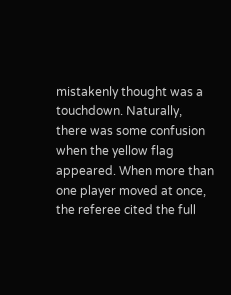mistakenly thought was a touchdown. Naturally, there was some confusion when the yellow flag appeared. When more than one player moved at once, the referee cited the full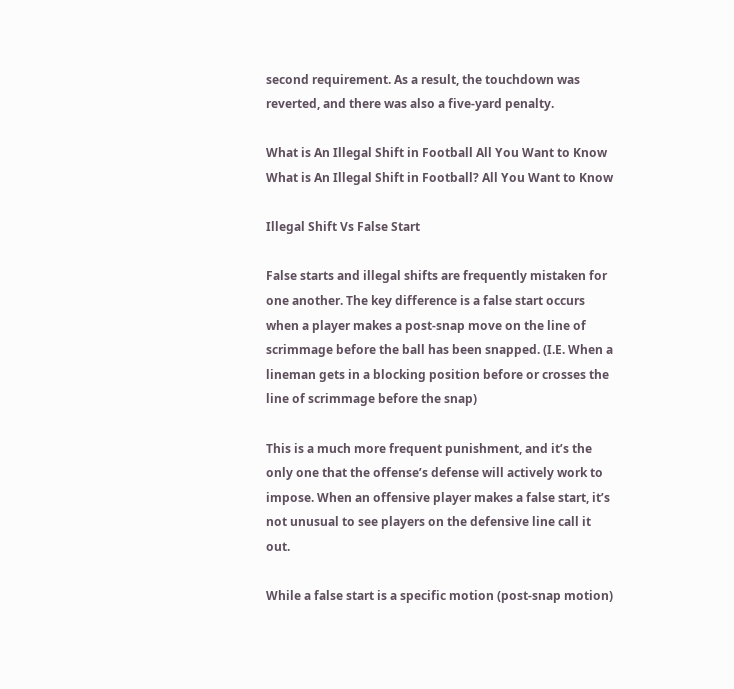second requirement. As a result, the touchdown was reverted, and there was also a five-yard penalty.

What is An Illegal Shift in Football All You Want to Know
What is An Illegal Shift in Football? All You Want to Know

Illegal Shift Vs False Start

False starts and illegal shifts are frequently mistaken for one another. The key difference is a false start occurs when a player makes a post-snap move on the line of scrimmage before the ball has been snapped. (I.E. When a lineman gets in a blocking position before or crosses the line of scrimmage before the snap)

This is a much more frequent punishment, and it’s the only one that the offense’s defense will actively work to impose. When an offensive player makes a false start, it’s not unusual to see players on the defensive line call it out.

While a false start is a specific motion (post-snap motion)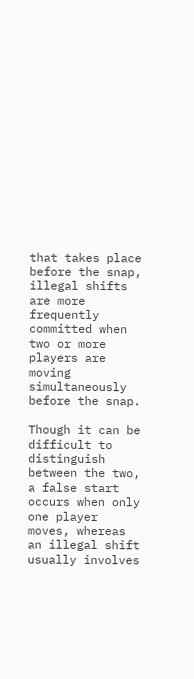that takes place before the snap, illegal shifts are more frequently committed when two or more players are moving simultaneously before the snap.

Though it can be difficult to distinguish between the two, a false start occurs when only one player moves, whereas an illegal shift usually involves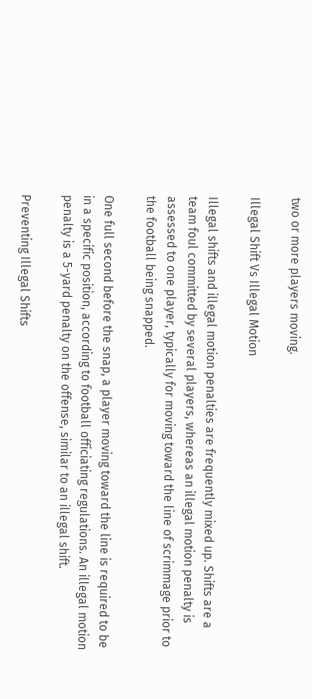two or more players moving.

Illegal Shift Vs Illegal Motion

Illegal shifts and illegal motion penalties are frequently mixed up. Shifts are a team foul committed by several players, whereas an illegal motion penalty is assessed to one player, typically for moving toward the line of scrimmage prior to the football being snapped.

One full second before the snap, a player moving toward the line is required to be in a specific position, according to football officiating regulations. An illegal motion penalty is a 5-yard penalty on the offense, similar to an illegal shift.

Preventing Illegal Shifts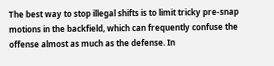The best way to stop illegal shifts is to limit tricky pre-snap motions in the backfield, which can frequently confuse the offense almost as much as the defense. In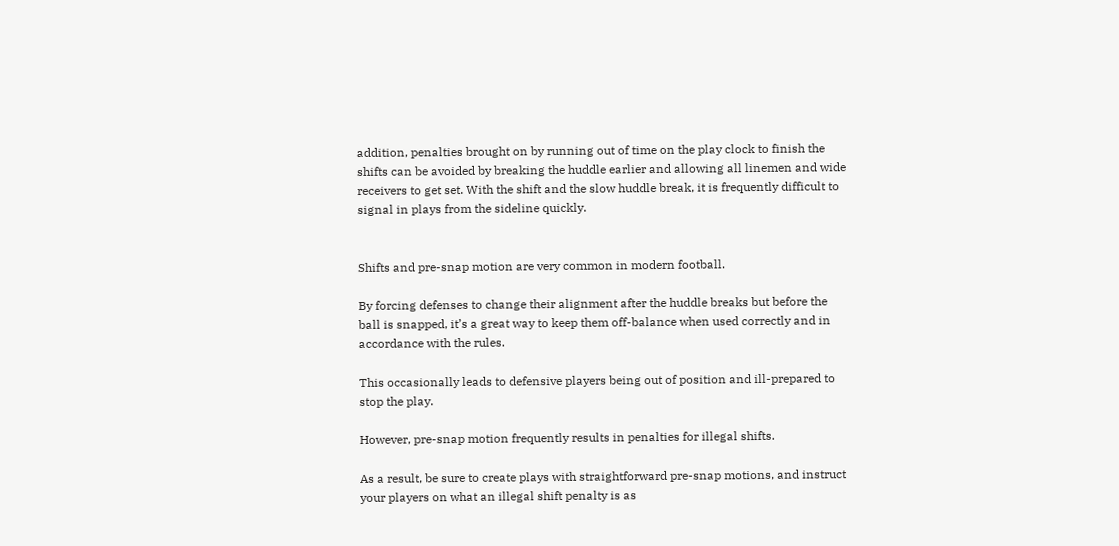addition, penalties brought on by running out of time on the play clock to finish the shifts can be avoided by breaking the huddle earlier and allowing all linemen and wide receivers to get set. With the shift and the slow huddle break, it is frequently difficult to signal in plays from the sideline quickly.


Shifts and pre-snap motion are very common in modern football.

By forcing defenses to change their alignment after the huddle breaks but before the ball is snapped, it’s a great way to keep them off-balance when used correctly and in accordance with the rules.

This occasionally leads to defensive players being out of position and ill-prepared to stop the play.

However, pre-snap motion frequently results in penalties for illegal shifts.

As a result, be sure to create plays with straightforward pre-snap motions, and instruct your players on what an illegal shift penalty is as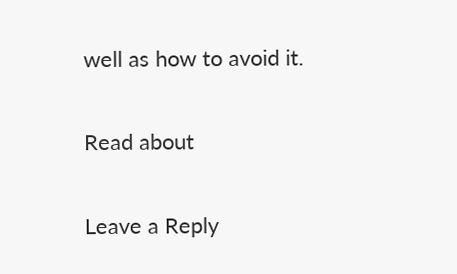well as how to avoid it.

Read about

Leave a Reply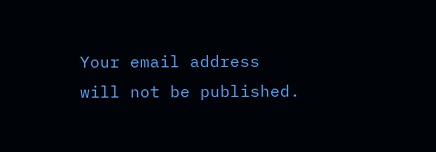Your email address will not be published.